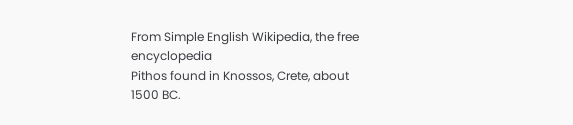From Simple English Wikipedia, the free encyclopedia
Pithos found in Knossos, Crete, about 1500 BC.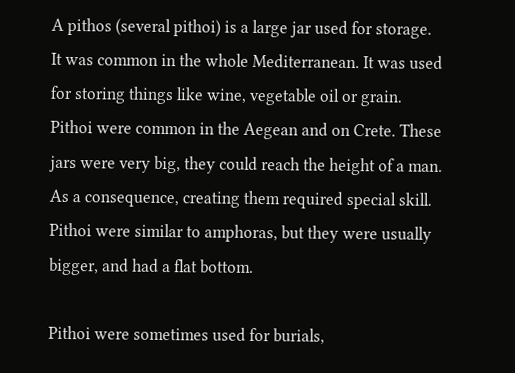A pithos (several pithoi) is a large jar used for storage. It was common in the whole Mediterranean. It was used for storing things like wine, vegetable oil or grain. Pithoi were common in the Aegean and on Crete. These jars were very big, they could reach the height of a man. As a consequence, creating them required special skill. Pithoi were similar to amphoras, but they were usually bigger, and had a flat bottom.

Pithoi were sometimes used for burials,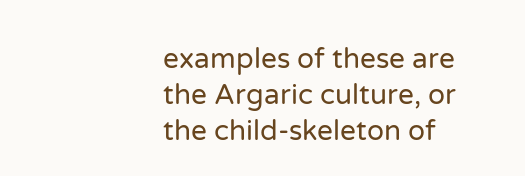examples of these are the Argaric culture, or the child-skeleton of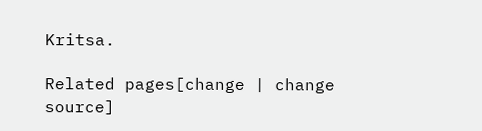Kritsa.

Related pages[change | change source]